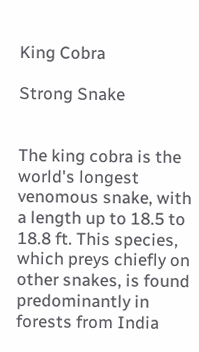King Cobra

Strong Snake


The king cobra is the world's longest venomous snake, with a length up to 18.5 to 18.8 ft. This species, which preys chiefly on other snakes, is found predominantly in forests from India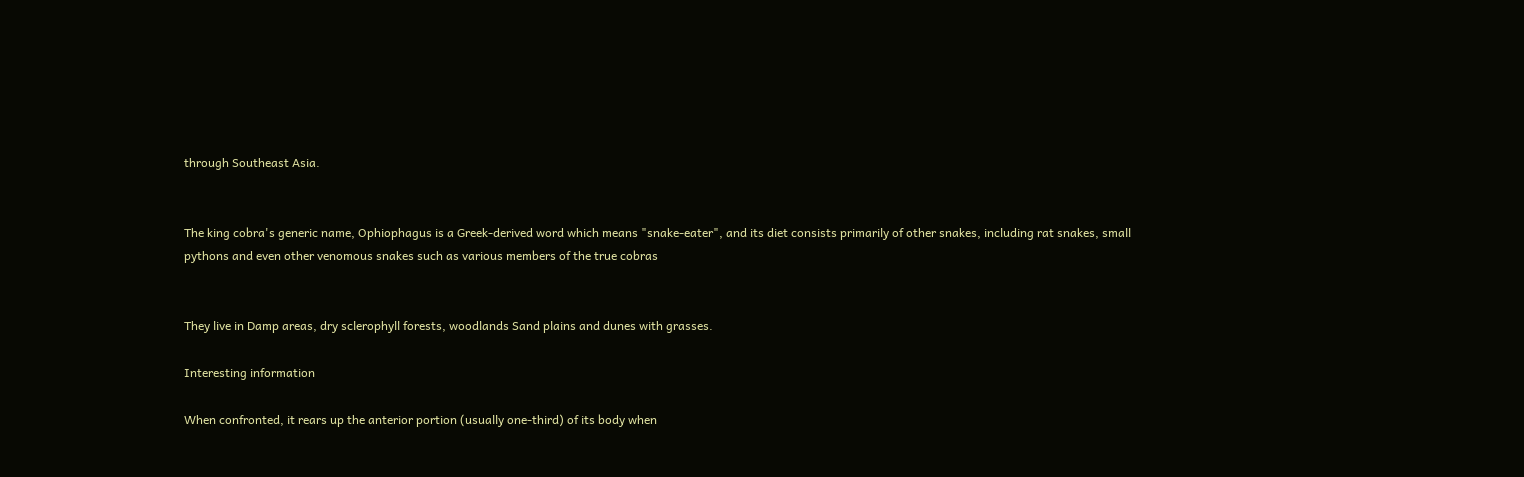through Southeast Asia.


The king cobra's generic name, Ophiophagus is a Greek-derived word which means "snake-eater", and its diet consists primarily of other snakes, including rat snakes, small pythons and even other venomous snakes such as various members of the true cobras


They live in Damp areas, dry sclerophyll forests, woodlands Sand plains and dunes with grasses.

Interesting information

When confronted, it rears up the anterior portion (usually one-third) of its body when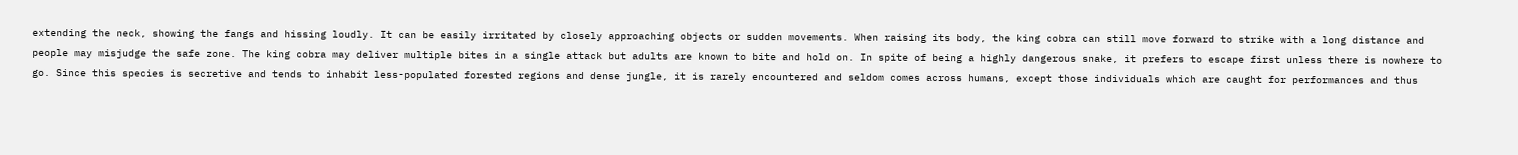extending the neck, showing the fangs and hissing loudly. It can be easily irritated by closely approaching objects or sudden movements. When raising its body, the king cobra can still move forward to strike with a long distance and people may misjudge the safe zone. The king cobra may deliver multiple bites in a single attack but adults are known to bite and hold on. In spite of being a highly dangerous snake, it prefers to escape first unless there is nowhere to go. Since this species is secretive and tends to inhabit less-populated forested regions and dense jungle, it is rarely encountered and seldom comes across humans, except those individuals which are caught for performances and thus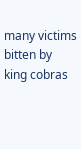many victims bitten by king cobras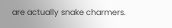are actually snake charmers.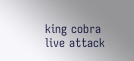king cobra live attack